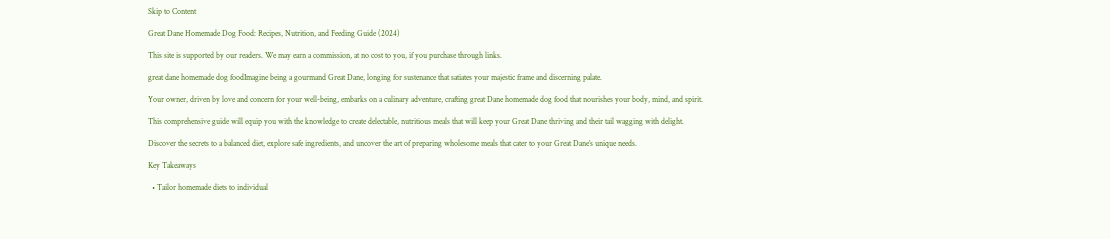Skip to Content

Great Dane Homemade Dog Food: Recipes, Nutrition, and Feeding Guide (2024)

This site is supported by our readers. We may earn a commission, at no cost to you, if you purchase through links.

great dane homemade dog foodImagine being a gourmand Great Dane, longing for sustenance that satiates your majestic frame and discerning palate.

Your owner, driven by love and concern for your well-being, embarks on a culinary adventure, crafting great Dane homemade dog food that nourishes your body, mind, and spirit.

This comprehensive guide will equip you with the knowledge to create delectable, nutritious meals that will keep your Great Dane thriving and their tail wagging with delight.

Discover the secrets to a balanced diet, explore safe ingredients, and uncover the art of preparing wholesome meals that cater to your Great Dane’s unique needs.

Key Takeaways

  • Tailor homemade diets to individual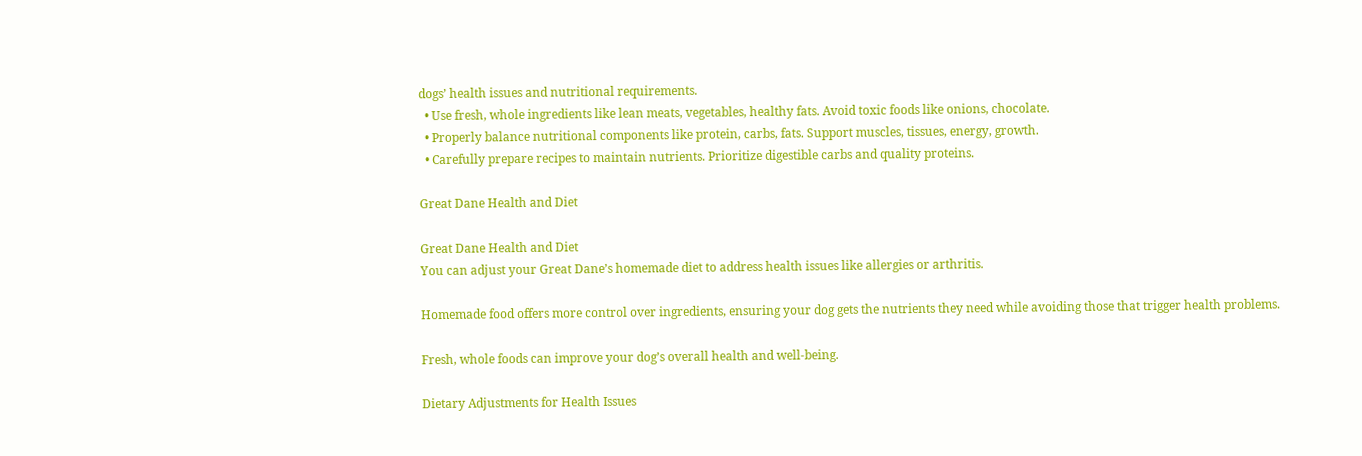dogs’ health issues and nutritional requirements.
  • Use fresh, whole ingredients like lean meats, vegetables, healthy fats. Avoid toxic foods like onions, chocolate.
  • Properly balance nutritional components like protein, carbs, fats. Support muscles, tissues, energy, growth.
  • Carefully prepare recipes to maintain nutrients. Prioritize digestible carbs and quality proteins.

Great Dane Health and Diet

Great Dane Health and Diet
You can adjust your Great Dane’s homemade diet to address health issues like allergies or arthritis.

Homemade food offers more control over ingredients, ensuring your dog gets the nutrients they need while avoiding those that trigger health problems.

Fresh, whole foods can improve your dog’s overall health and well-being.

Dietary Adjustments for Health Issues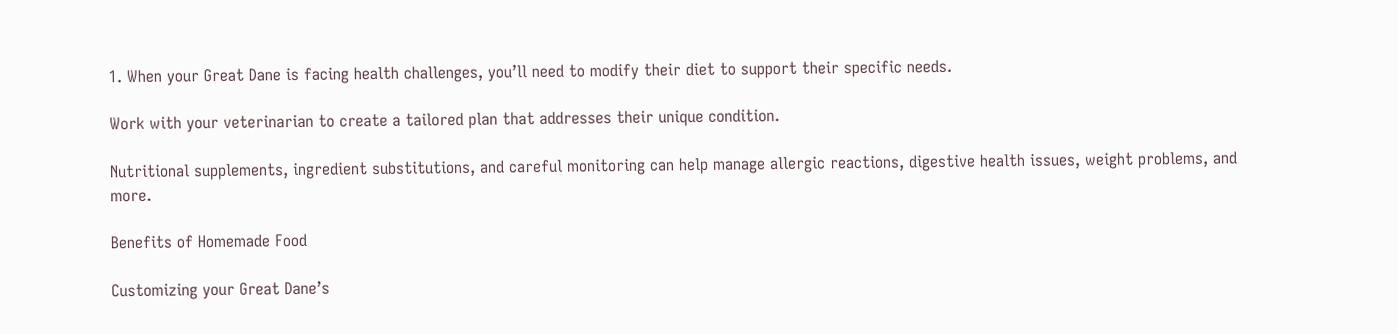1. When your Great Dane is facing health challenges, you’ll need to modify their diet to support their specific needs.

Work with your veterinarian to create a tailored plan that addresses their unique condition.

Nutritional supplements, ingredient substitutions, and careful monitoring can help manage allergic reactions, digestive health issues, weight problems, and more.

Benefits of Homemade Food

Customizing your Great Dane’s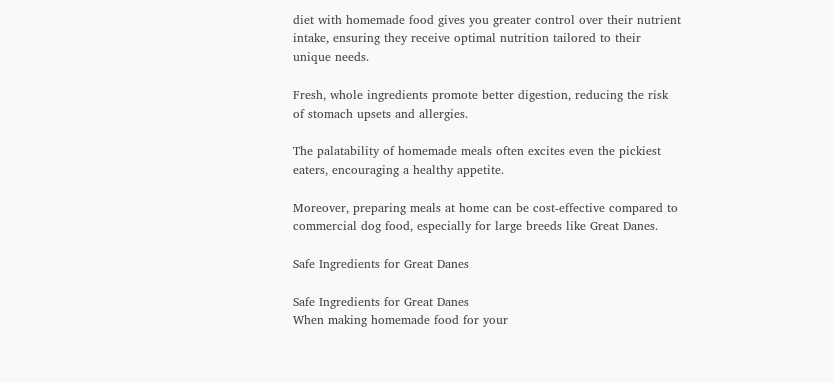diet with homemade food gives you greater control over their nutrient intake, ensuring they receive optimal nutrition tailored to their unique needs.

Fresh, whole ingredients promote better digestion, reducing the risk of stomach upsets and allergies.

The palatability of homemade meals often excites even the pickiest eaters, encouraging a healthy appetite.

Moreover, preparing meals at home can be cost-effective compared to commercial dog food, especially for large breeds like Great Danes.

Safe Ingredients for Great Danes

Safe Ingredients for Great Danes
When making homemade food for your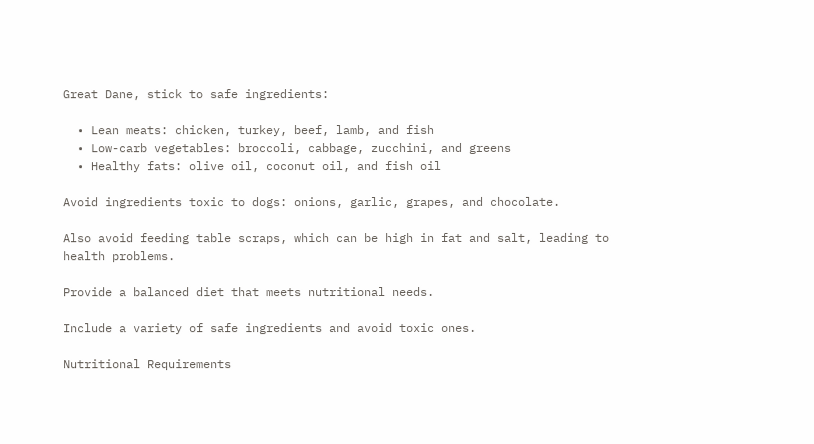Great Dane, stick to safe ingredients:

  • Lean meats: chicken, turkey, beef, lamb, and fish
  • Low-carb vegetables: broccoli, cabbage, zucchini, and greens
  • Healthy fats: olive oil, coconut oil, and fish oil

Avoid ingredients toxic to dogs: onions, garlic, grapes, and chocolate.

Also avoid feeding table scraps, which can be high in fat and salt, leading to health problems.

Provide a balanced diet that meets nutritional needs.

Include a variety of safe ingredients and avoid toxic ones.

Nutritional Requirements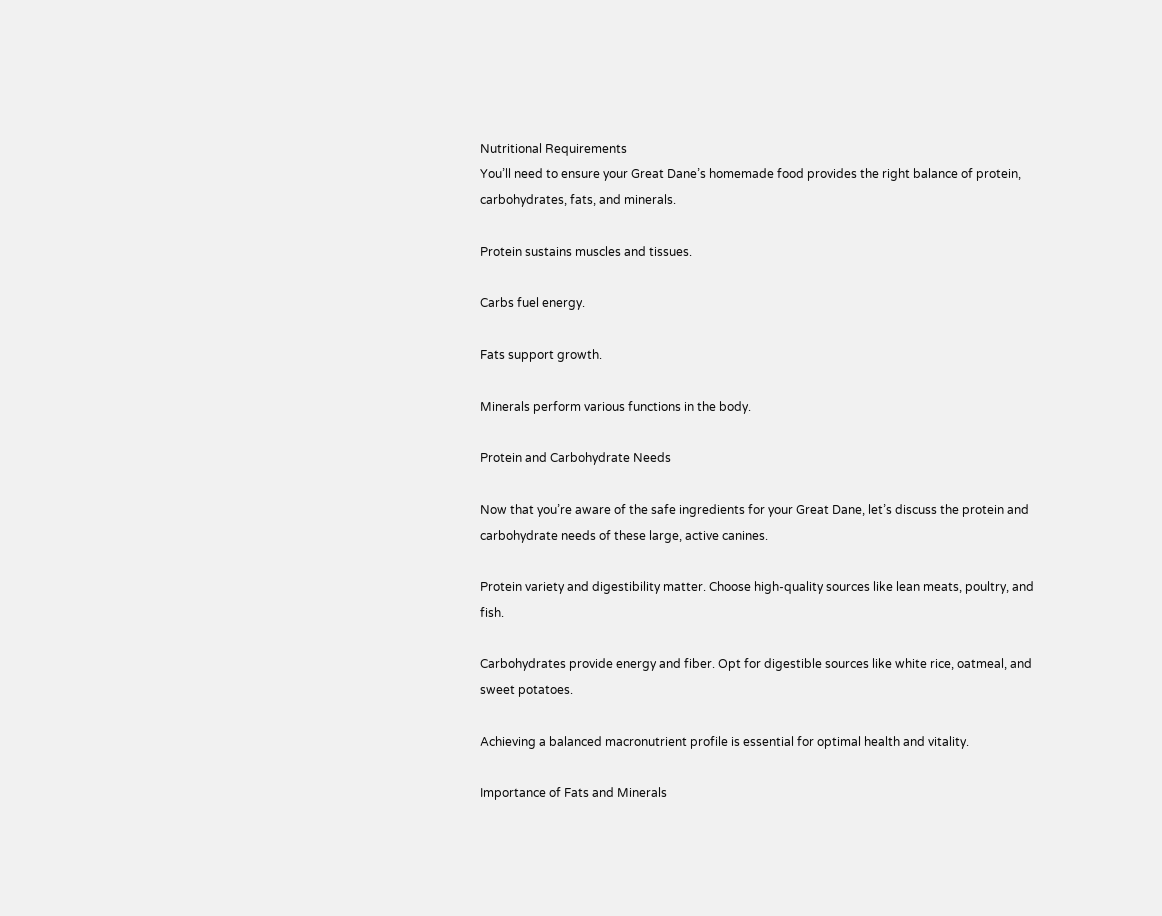Nutritional Requirements
You’ll need to ensure your Great Dane’s homemade food provides the right balance of protein, carbohydrates, fats, and minerals.

Protein sustains muscles and tissues.

Carbs fuel energy.

Fats support growth.

Minerals perform various functions in the body.

Protein and Carbohydrate Needs

Now that you’re aware of the safe ingredients for your Great Dane, let’s discuss the protein and carbohydrate needs of these large, active canines.

Protein variety and digestibility matter. Choose high-quality sources like lean meats, poultry, and fish.

Carbohydrates provide energy and fiber. Opt for digestible sources like white rice, oatmeal, and sweet potatoes.

Achieving a balanced macronutrient profile is essential for optimal health and vitality.

Importance of Fats and Minerals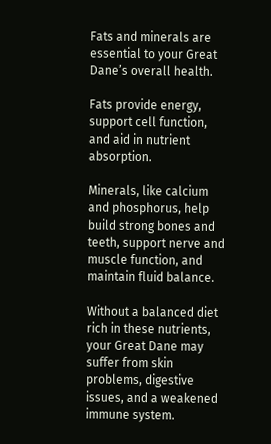Fats and minerals are essential to your Great Dane’s overall health.

Fats provide energy, support cell function, and aid in nutrient absorption.

Minerals, like calcium and phosphorus, help build strong bones and teeth, support nerve and muscle function, and maintain fluid balance.

Without a balanced diet rich in these nutrients, your Great Dane may suffer from skin problems, digestive issues, and a weakened immune system.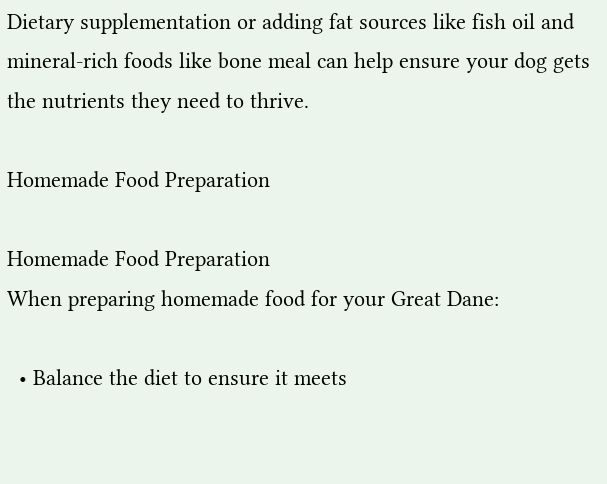Dietary supplementation or adding fat sources like fish oil and mineral-rich foods like bone meal can help ensure your dog gets the nutrients they need to thrive.

Homemade Food Preparation

Homemade Food Preparation
When preparing homemade food for your Great Dane:

  • Balance the diet to ensure it meets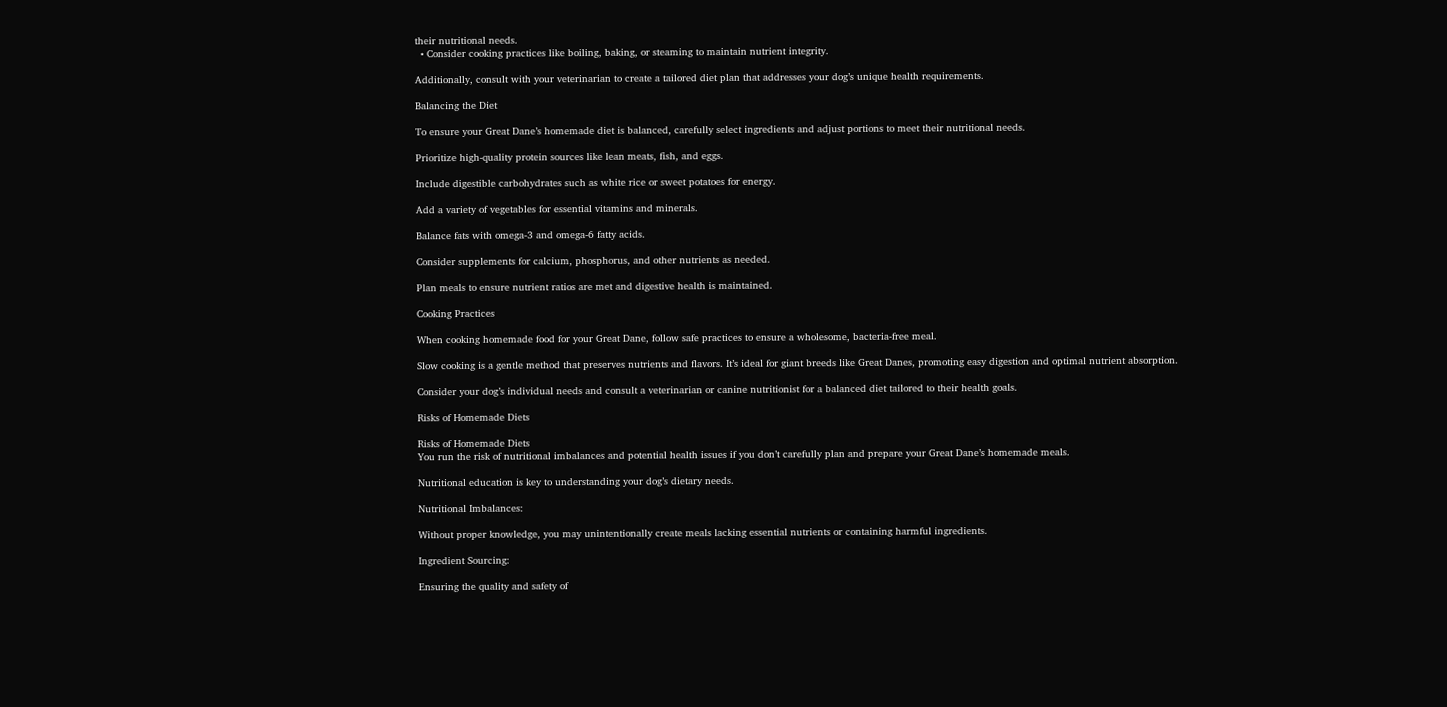their nutritional needs.
  • Consider cooking practices like boiling, baking, or steaming to maintain nutrient integrity.

Additionally, consult with your veterinarian to create a tailored diet plan that addresses your dog’s unique health requirements.

Balancing the Diet

To ensure your Great Dane’s homemade diet is balanced, carefully select ingredients and adjust portions to meet their nutritional needs.

Prioritize high-quality protein sources like lean meats, fish, and eggs.

Include digestible carbohydrates such as white rice or sweet potatoes for energy.

Add a variety of vegetables for essential vitamins and minerals.

Balance fats with omega-3 and omega-6 fatty acids.

Consider supplements for calcium, phosphorus, and other nutrients as needed.

Plan meals to ensure nutrient ratios are met and digestive health is maintained.

Cooking Practices

When cooking homemade food for your Great Dane, follow safe practices to ensure a wholesome, bacteria-free meal.

Slow cooking is a gentle method that preserves nutrients and flavors. It’s ideal for giant breeds like Great Danes, promoting easy digestion and optimal nutrient absorption.

Consider your dog’s individual needs and consult a veterinarian or canine nutritionist for a balanced diet tailored to their health goals.

Risks of Homemade Diets

Risks of Homemade Diets
You run the risk of nutritional imbalances and potential health issues if you don’t carefully plan and prepare your Great Dane’s homemade meals.

Nutritional education is key to understanding your dog’s dietary needs.

Nutritional Imbalances:

Without proper knowledge, you may unintentionally create meals lacking essential nutrients or containing harmful ingredients.

Ingredient Sourcing:

Ensuring the quality and safety of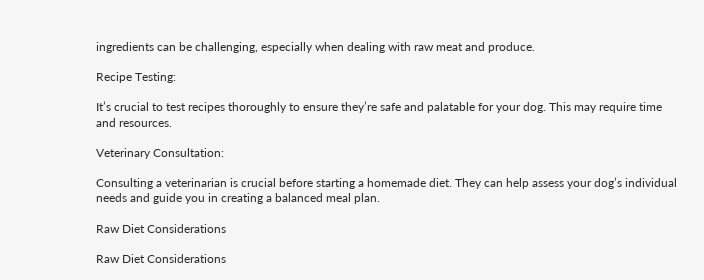ingredients can be challenging, especially when dealing with raw meat and produce.

Recipe Testing:

It’s crucial to test recipes thoroughly to ensure they’re safe and palatable for your dog. This may require time and resources.

Veterinary Consultation:

Consulting a veterinarian is crucial before starting a homemade diet. They can help assess your dog’s individual needs and guide you in creating a balanced meal plan.

Raw Diet Considerations

Raw Diet Considerations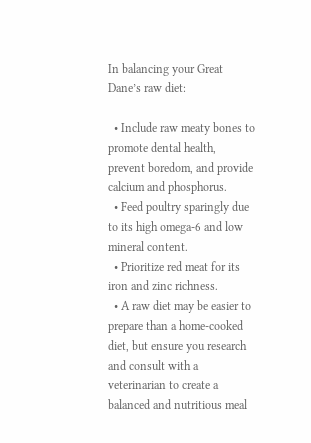In balancing your Great Dane’s raw diet:

  • Include raw meaty bones to promote dental health, prevent boredom, and provide calcium and phosphorus.
  • Feed poultry sparingly due to its high omega-6 and low mineral content.
  • Prioritize red meat for its iron and zinc richness.
  • A raw diet may be easier to prepare than a home-cooked diet, but ensure you research and consult with a veterinarian to create a balanced and nutritious meal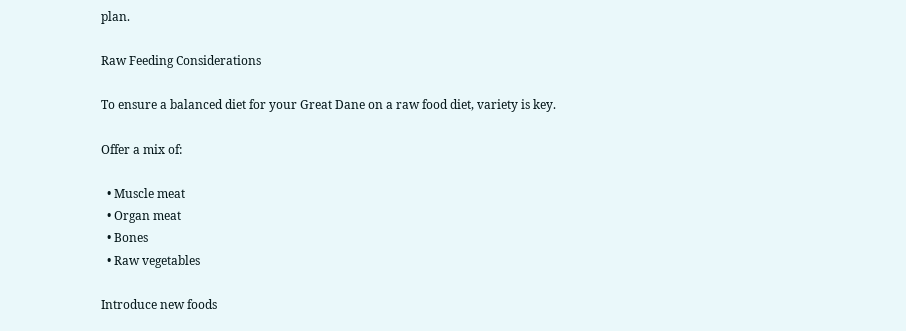plan.

Raw Feeding Considerations

To ensure a balanced diet for your Great Dane on a raw food diet, variety is key.

Offer a mix of:

  • Muscle meat
  • Organ meat
  • Bones
  • Raw vegetables

Introduce new foods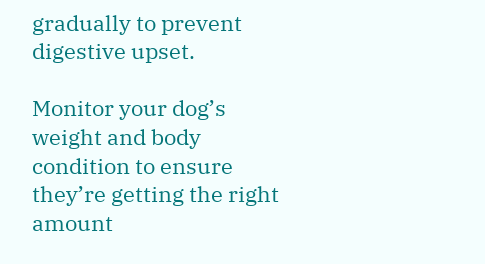gradually to prevent digestive upset.

Monitor your dog’s weight and body condition to ensure they’re getting the right amount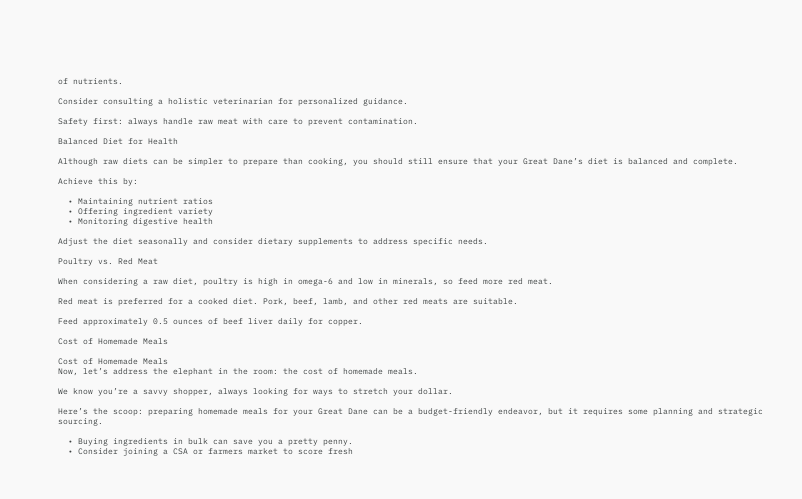of nutrients.

Consider consulting a holistic veterinarian for personalized guidance.

Safety first: always handle raw meat with care to prevent contamination.

Balanced Diet for Health

Although raw diets can be simpler to prepare than cooking, you should still ensure that your Great Dane’s diet is balanced and complete.

Achieve this by:

  • Maintaining nutrient ratios
  • Offering ingredient variety
  • Monitoring digestive health

Adjust the diet seasonally and consider dietary supplements to address specific needs.

Poultry vs. Red Meat

When considering a raw diet, poultry is high in omega-6 and low in minerals, so feed more red meat.

Red meat is preferred for a cooked diet. Pork, beef, lamb, and other red meats are suitable.

Feed approximately 0.5 ounces of beef liver daily for copper.

Cost of Homemade Meals

Cost of Homemade Meals
Now, let’s address the elephant in the room: the cost of homemade meals.

We know you’re a savvy shopper, always looking for ways to stretch your dollar.

Here’s the scoop: preparing homemade meals for your Great Dane can be a budget-friendly endeavor, but it requires some planning and strategic sourcing.

  • Buying ingredients in bulk can save you a pretty penny.
  • Consider joining a CSA or farmers market to score fresh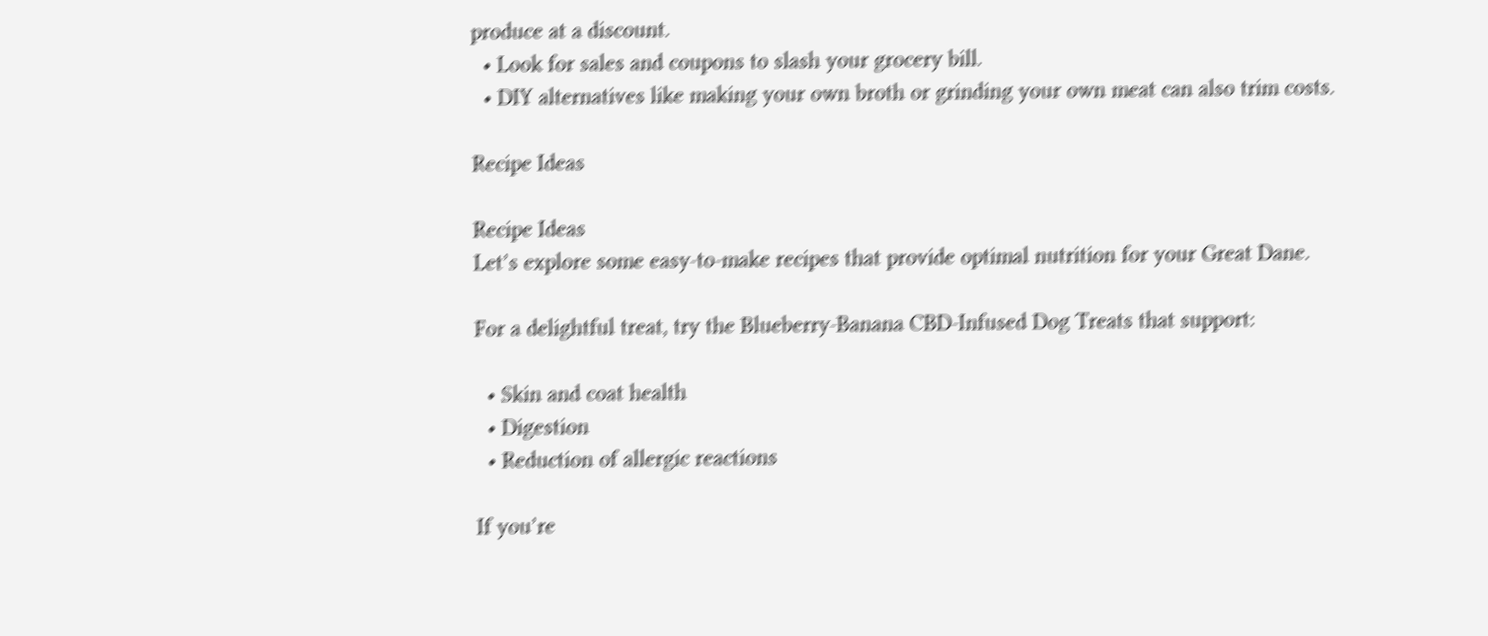produce at a discount.
  • Look for sales and coupons to slash your grocery bill.
  • DIY alternatives like making your own broth or grinding your own meat can also trim costs.

Recipe Ideas

Recipe Ideas
Let’s explore some easy-to-make recipes that provide optimal nutrition for your Great Dane.

For a delightful treat, try the Blueberry-Banana CBD-Infused Dog Treats that support:

  • Skin and coat health
  • Digestion
  • Reduction of allergic reactions

If you’re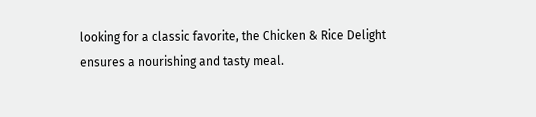looking for a classic favorite, the Chicken & Rice Delight ensures a nourishing and tasty meal.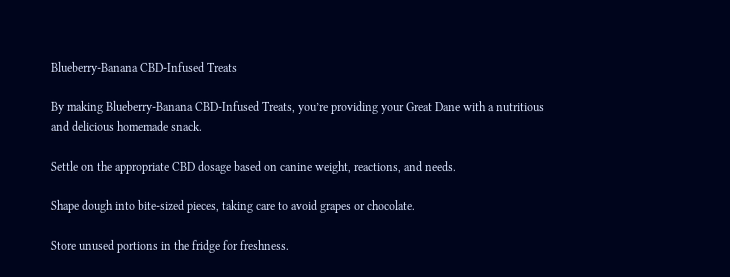Blueberry-Banana CBD-Infused Treats

By making Blueberry-Banana CBD-Infused Treats, you’re providing your Great Dane with a nutritious and delicious homemade snack.

Settle on the appropriate CBD dosage based on canine weight, reactions, and needs.

Shape dough into bite-sized pieces, taking care to avoid grapes or chocolate.

Store unused portions in the fridge for freshness.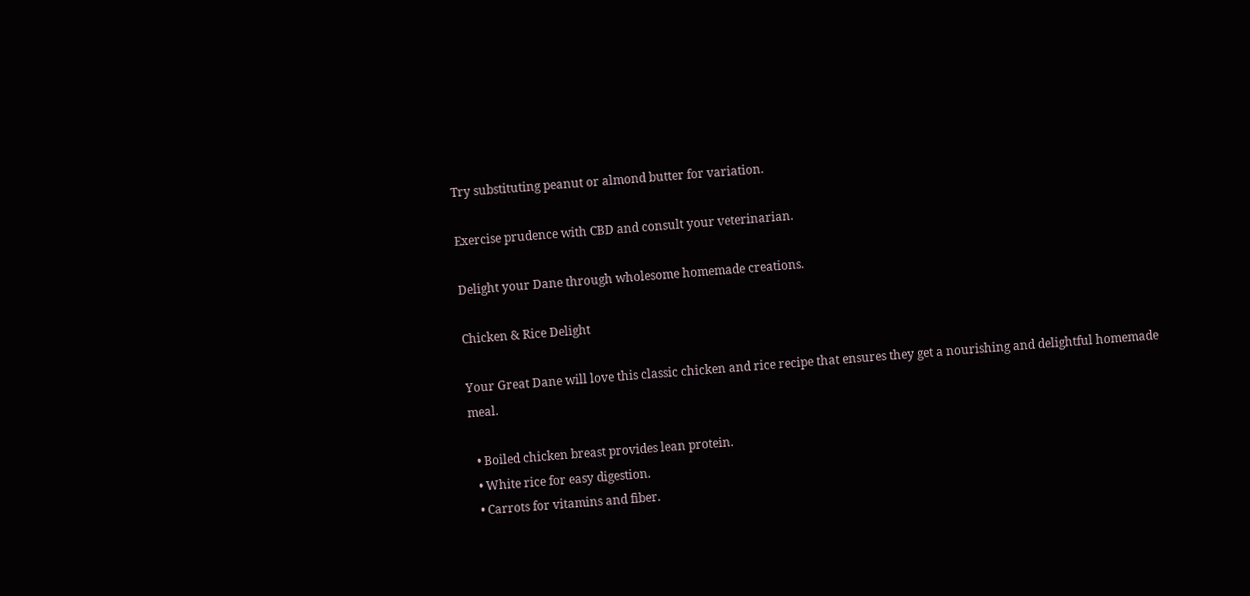Try substituting peanut or almond butter for variation.

Exercise prudence with CBD and consult your veterinarian.

Delight your Dane through wholesome homemade creations.

Chicken & Rice Delight

Your Great Dane will love this classic chicken and rice recipe that ensures they get a nourishing and delightful homemade meal.

  • Boiled chicken breast provides lean protein.
  • White rice for easy digestion.
  • Carrots for vitamins and fiber.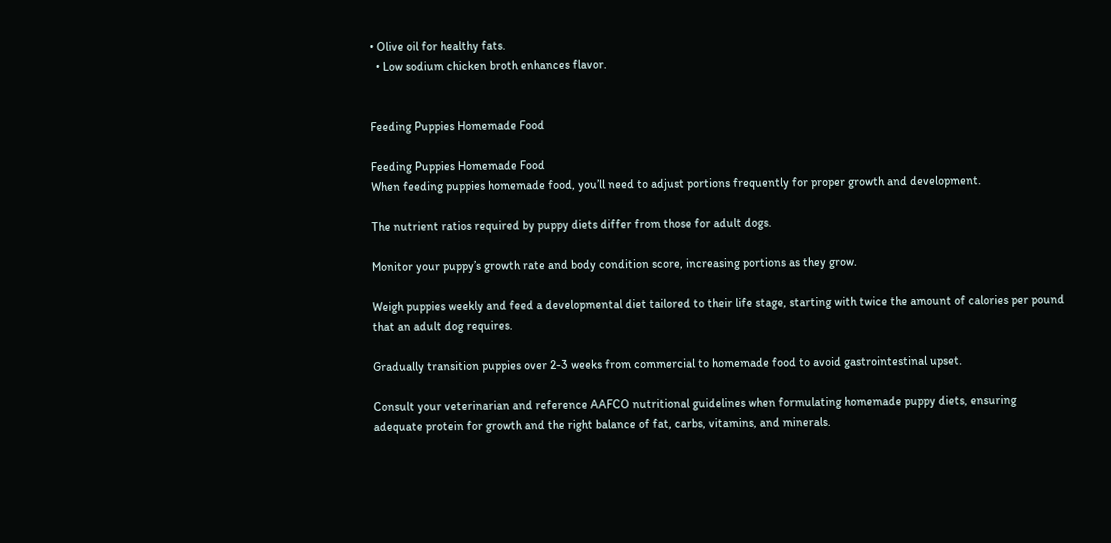• Olive oil for healthy fats.
  • Low sodium chicken broth enhances flavor.


Feeding Puppies Homemade Food

Feeding Puppies Homemade Food
When feeding puppies homemade food, you’ll need to adjust portions frequently for proper growth and development.

The nutrient ratios required by puppy diets differ from those for adult dogs.

Monitor your puppy’s growth rate and body condition score, increasing portions as they grow.

Weigh puppies weekly and feed a developmental diet tailored to their life stage, starting with twice the amount of calories per pound that an adult dog requires.

Gradually transition puppies over 2-3 weeks from commercial to homemade food to avoid gastrointestinal upset.

Consult your veterinarian and reference AAFCO nutritional guidelines when formulating homemade puppy diets, ensuring adequate protein for growth and the right balance of fat, carbs, vitamins, and minerals.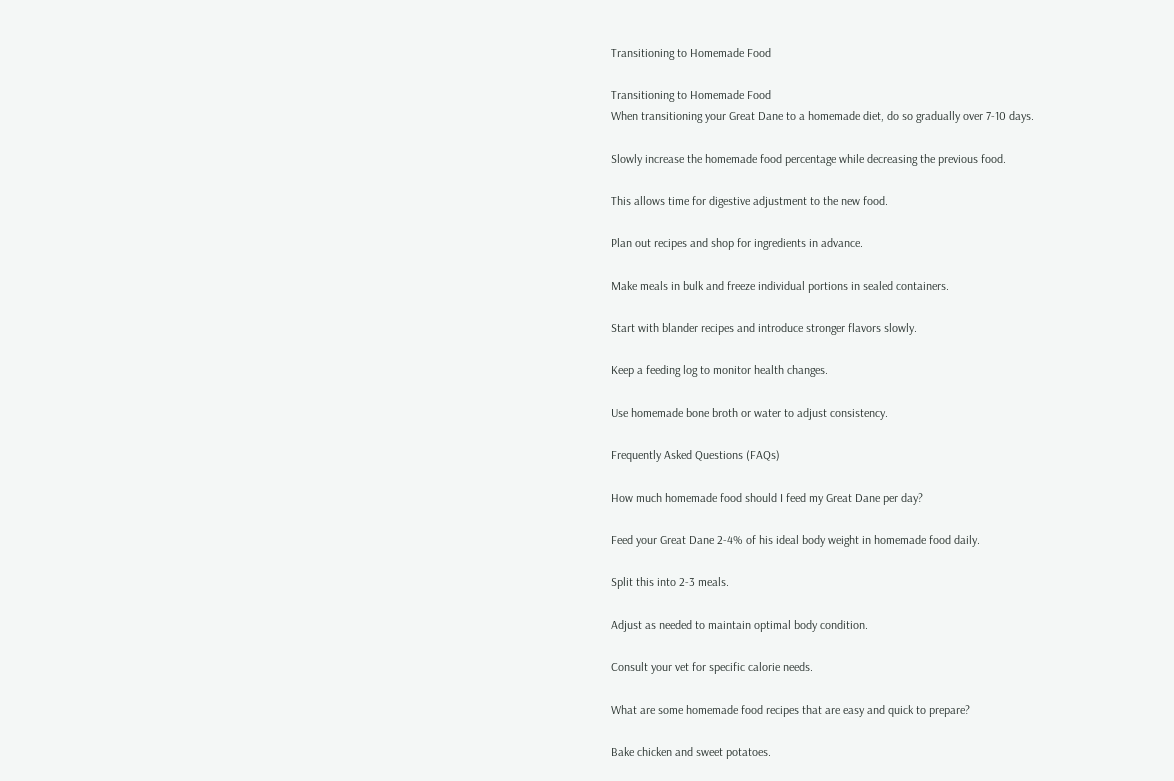Transitioning to Homemade Food

Transitioning to Homemade Food
When transitioning your Great Dane to a homemade diet, do so gradually over 7-10 days.

Slowly increase the homemade food percentage while decreasing the previous food.

This allows time for digestive adjustment to the new food.

Plan out recipes and shop for ingredients in advance.

Make meals in bulk and freeze individual portions in sealed containers.

Start with blander recipes and introduce stronger flavors slowly.

Keep a feeding log to monitor health changes.

Use homemade bone broth or water to adjust consistency.

Frequently Asked Questions (FAQs)

How much homemade food should I feed my Great Dane per day?

Feed your Great Dane 2-4% of his ideal body weight in homemade food daily.

Split this into 2-3 meals.

Adjust as needed to maintain optimal body condition.

Consult your vet for specific calorie needs.

What are some homemade food recipes that are easy and quick to prepare?

Bake chicken and sweet potatoes.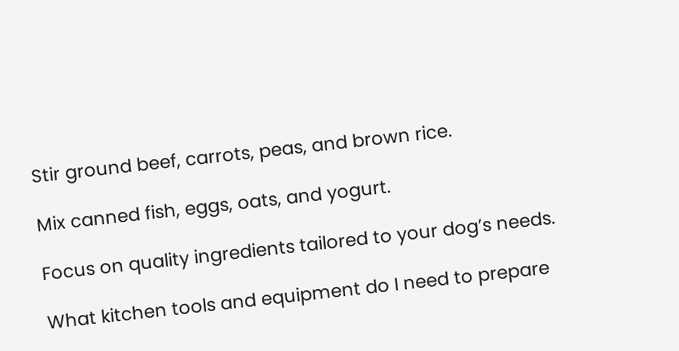Stir ground beef, carrots, peas, and brown rice.

Mix canned fish, eggs, oats, and yogurt.

Focus on quality ingredients tailored to your dog’s needs.

What kitchen tools and equipment do I need to prepare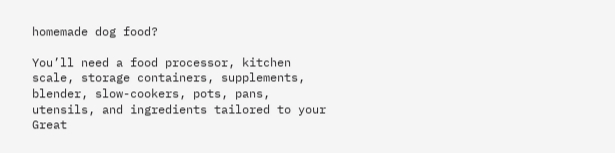homemade dog food?

You’ll need a food processor, kitchen scale, storage containers, supplements, blender, slow-cookers, pots, pans, utensils, and ingredients tailored to your Great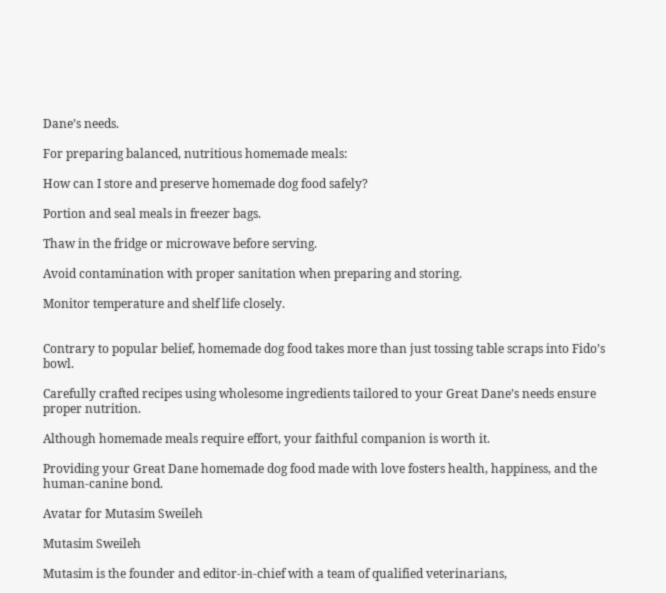Dane’s needs.

For preparing balanced, nutritious homemade meals:

How can I store and preserve homemade dog food safely?

Portion and seal meals in freezer bags.

Thaw in the fridge or microwave before serving.

Avoid contamination with proper sanitation when preparing and storing.

Monitor temperature and shelf life closely.


Contrary to popular belief, homemade dog food takes more than just tossing table scraps into Fido’s bowl.

Carefully crafted recipes using wholesome ingredients tailored to your Great Dane’s needs ensure proper nutrition.

Although homemade meals require effort, your faithful companion is worth it.

Providing your Great Dane homemade dog food made with love fosters health, happiness, and the human-canine bond.

Avatar for Mutasim Sweileh

Mutasim Sweileh

Mutasim is the founder and editor-in-chief with a team of qualified veterinarians,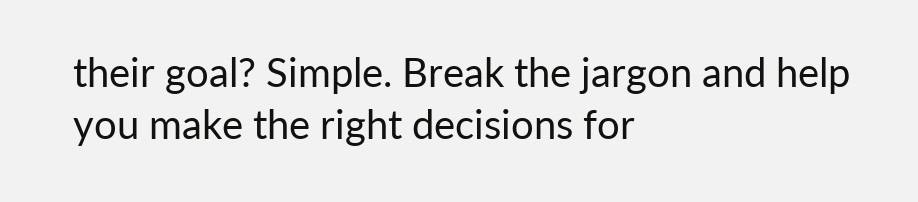their goal? Simple. Break the jargon and help you make the right decisions for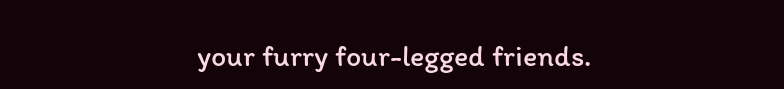your furry four-legged friends.